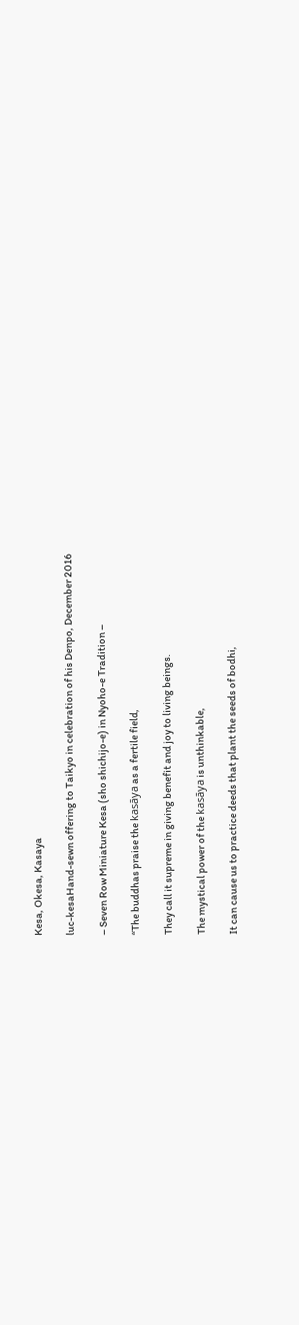Kesa, Okesa, Kasaya

luc-kesaHand-sewn offering to Taikyo in celebration of his Denpo, December 2016

– Seven Row Miniature Kesa (sho shichijo-e) in Nyoho-e Tradition –

“The buddhas praise the kasāya as a fertile field,

They call it supreme in giving benefit and joy to living beings.

The mystical power of the kasāya is unthinkable,

It can cause us to practice deeds that plant the seeds of bodhi,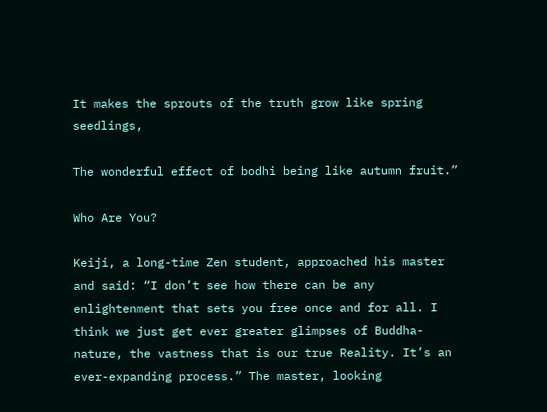It makes the sprouts of the truth grow like spring seedlings,

The wonderful effect of bodhi being like autumn fruit.”

Who Are You?

Keiji, a long-time Zen student, approached his master and said: “I don’t see how there can be any enlightenment that sets you free once and for all. I think we just get ever greater glimpses of Buddha-nature, the vastness that is our true Reality. It’s an ever-expanding process.” The master, looking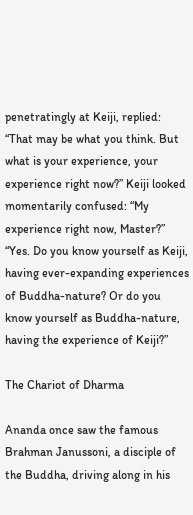penetratingly at Keiji, replied: “That may be what you think. But what is your experience, your experience right now?” Keiji looked momentarily confused: “My experience right now, Master?” “Yes. Do you know yourself as Keiji, having ever-expanding experiences of Buddha-nature? Or do you know yourself as Buddha-nature, having the experience of Keiji?”

The Chariot of Dharma

Ananda once saw the famous Brahman Janussoni, a disciple of the Buddha, driving along in his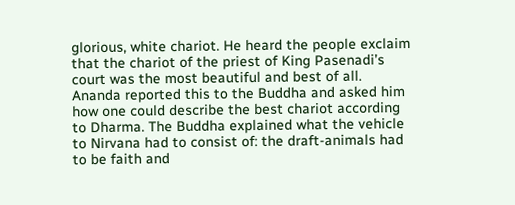glorious, white chariot. He heard the people exclaim that the chariot of the priest of King Pasenadi’s court was the most beautiful and best of all. Ananda reported this to the Buddha and asked him how one could describe the best chariot according to Dharma. The Buddha explained what the vehicle to Nirvana had to consist of: the draft-animals had to be faith and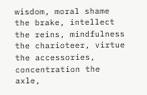wisdom, moral shame the brake, intellect the reins, mindfulness the charioteer, virtue the accessories, concentration the axle,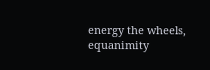energy the wheels, equanimity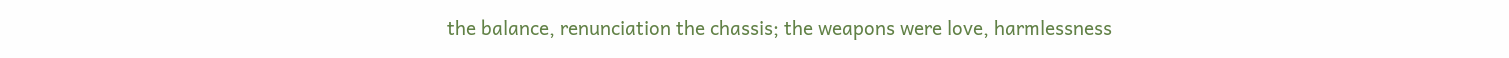the balance, renunciation the chassis; the weapons were love, harmlessness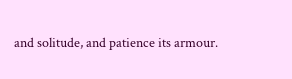and solitude, and patience its armour.